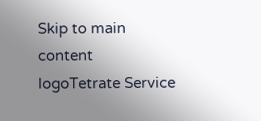Skip to main content
logoTetrate Service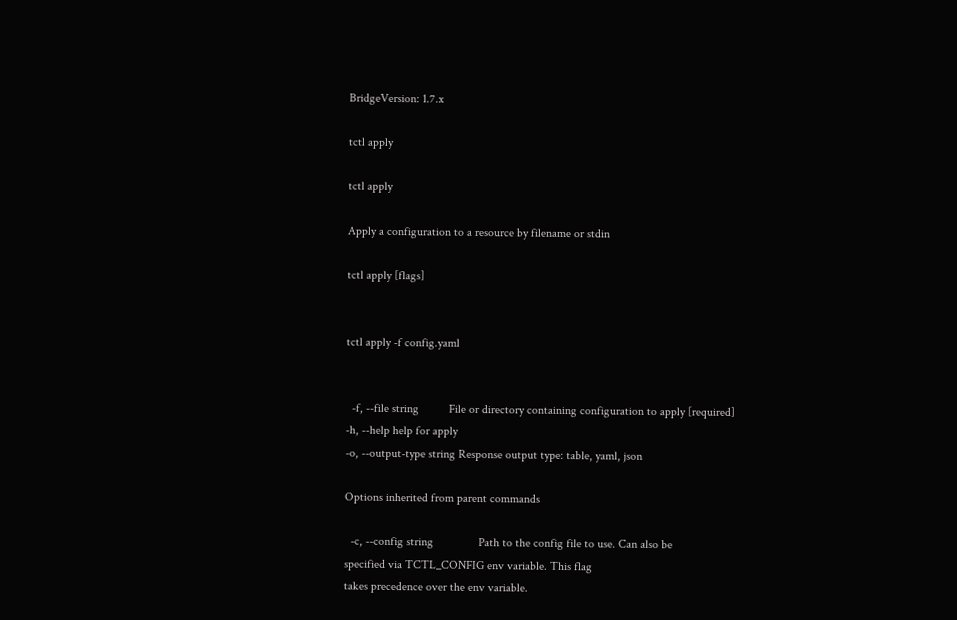BridgeVersion: 1.7.x

tctl apply

tctl apply

Apply a configuration to a resource by filename or stdin

tctl apply [flags]


tctl apply -f config.yaml


  -f, --file string          File or directory containing configuration to apply [required]
-h, --help help for apply
-o, --output-type string Response output type: table, yaml, json

Options inherited from parent commands

  -c, --config string               Path to the config file to use. Can also be
specified via TCTL_CONFIG env variable. This flag
takes precedence over the env variable.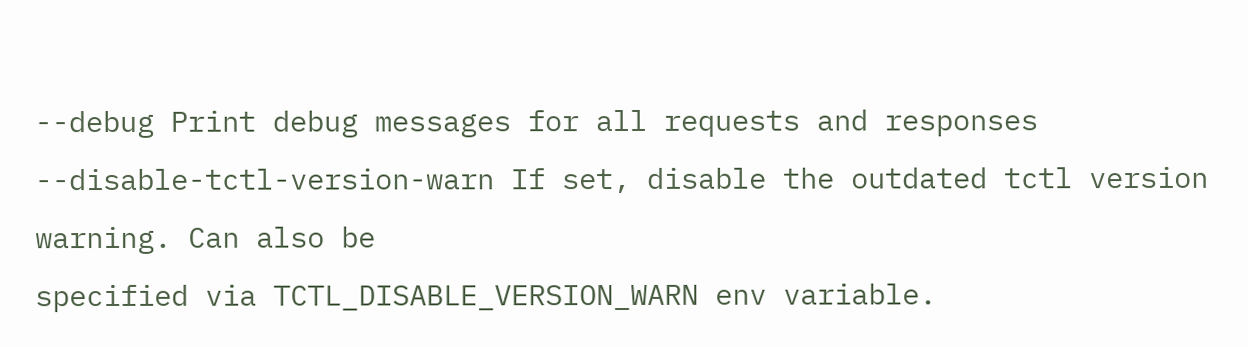--debug Print debug messages for all requests and responses
--disable-tctl-version-warn If set, disable the outdated tctl version warning. Can also be
specified via TCTL_DISABLE_VERSION_WARN env variable.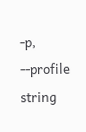-p, --profile string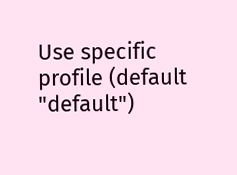Use specific profile (default "default")